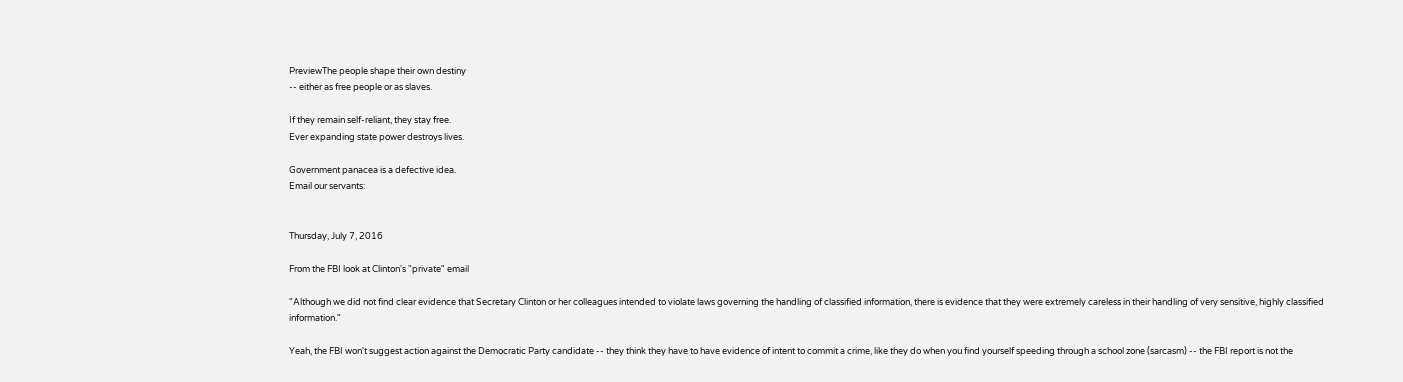PreviewThe people shape their own destiny
-- either as free people or as slaves.

If they remain self-reliant, they stay free.
Ever expanding state power destroys lives.

Government panacea is a defective idea.
Email our servants:


Thursday, July 7, 2016

From the FBI look at Clinton's "private" email

"Although we did not find clear evidence that Secretary Clinton or her colleagues intended to violate laws governing the handling of classified information, there is evidence that they were extremely careless in their handling of very sensitive, highly classified information."

Yeah, the FBI won't suggest action against the Democratic Party candidate -- they think they have to have evidence of intent to commit a crime, like they do when you find yourself speeding through a school zone (sarcasm) -- the FBI report is not the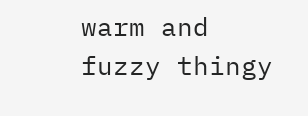warm and fuzzy thingy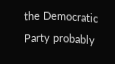the Democratic Party probably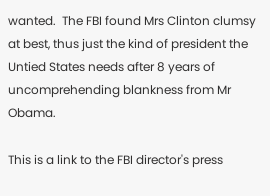wanted.  The FBI found Mrs Clinton clumsy at best, thus just the kind of president the Untied States needs after 8 years of uncomprehending blankness from Mr Obama.

This is a link to the FBI director's press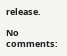release.

No comments: